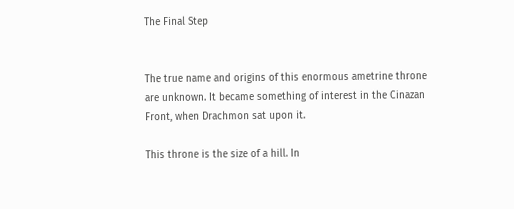The Final Step


The true name and origins of this enormous ametrine throne are unknown. It became something of interest in the Cinazan Front, when Drachmon sat upon it.

This throne is the size of a hill. In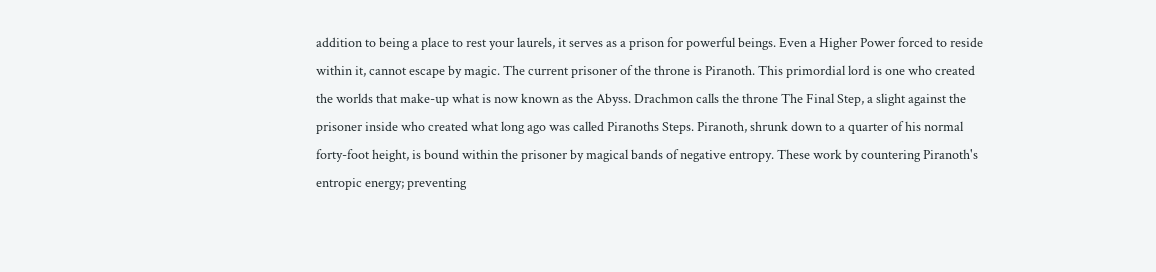addition to being a place to rest your laurels, it serves as a prison for powerful beings. Even a Higher Power forced to reside within it, cannot escape by magic. The current prisoner of the throne is Piranoth. This primordial lord is one who created the worlds that make-up what is now known as the Abyss. Drachmon calls the throne The Final Step, a slight against the prisoner inside who created what long ago was called Piranoths Steps. Piranoth, shrunk down to a quarter of his normal forty-foot height, is bound within the prisoner by magical bands of negative entropy. These work by countering Piranoth's entropic energy; preventing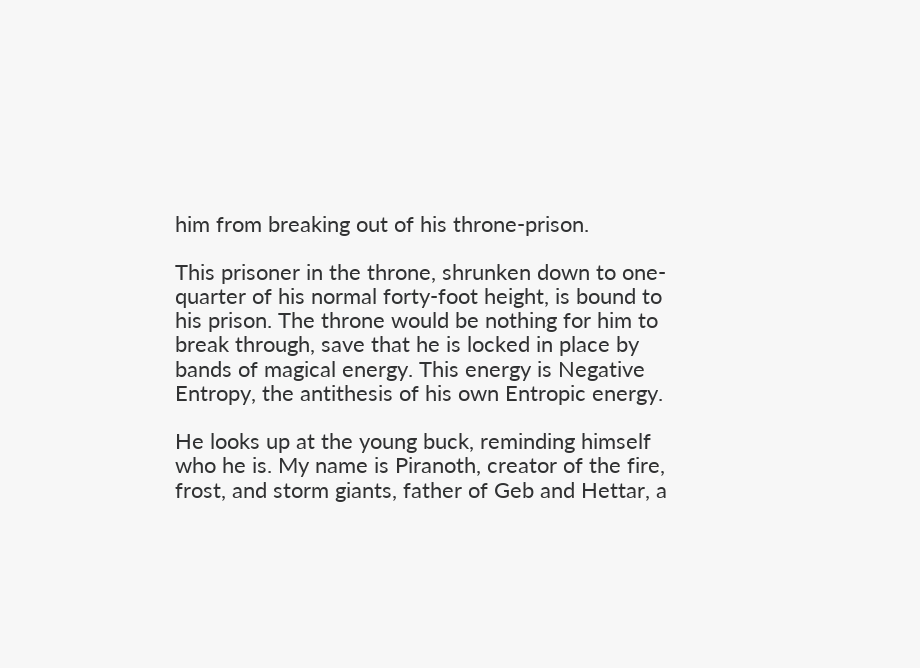him from breaking out of his throne-prison.

This prisoner in the throne, shrunken down to one-quarter of his normal forty-foot height, is bound to his prison. The throne would be nothing for him to break through, save that he is locked in place by bands of magical energy. This energy is Negative Entropy, the antithesis of his own Entropic energy.

He looks up at the young buck, reminding himself who he is. My name is Piranoth, creator of the fire, frost, and storm giants, father of Geb and Hettar, a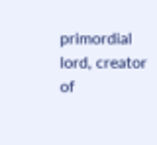primordial lord, creator of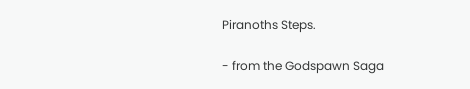Piranoths Steps.

- from the Godspawn Saga